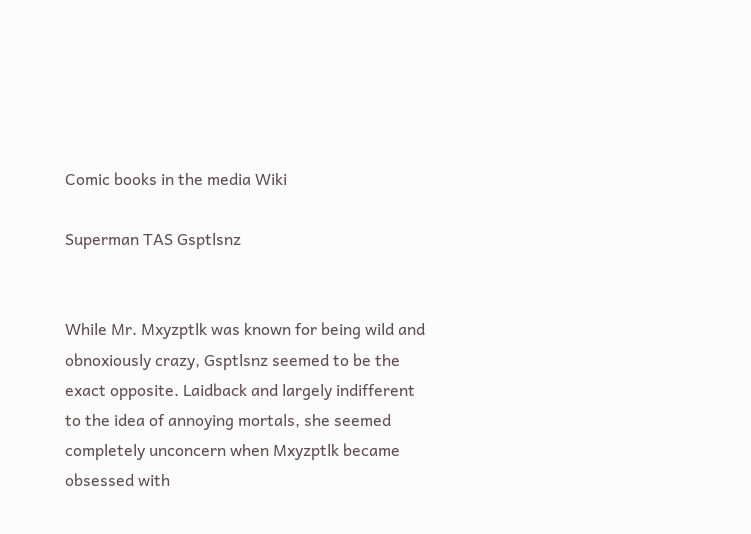Comic books in the media Wiki

Superman TAS Gsptlsnz


While Mr. Mxyzptlk was known for being wild and obnoxiously crazy, Gsptlsnz seemed to be the exact opposite. Laidback and largely indifferent to the idea of annoying mortals, she seemed completely unconcern when Mxyzptlk became obsessed with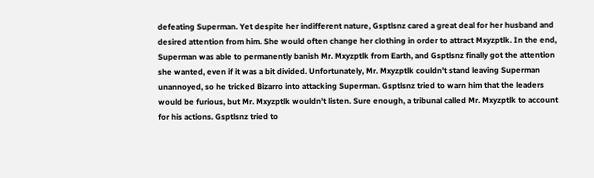defeating Superman. Yet despite her indifferent nature, Gsptlsnz cared a great deal for her husband and desired attention from him. She would often change her clothing in order to attract Mxyzptlk. In the end, Superman was able to permanently banish Mr. Mxyzptlk from Earth, and Gsptlsnz finally got the attention she wanted, even if it was a bit divided. Unfortunately, Mr. Mxyzptlk couldn't stand leaving Superman unannoyed, so he tricked Bizarro into attacking Superman. Gsptlsnz tried to warn him that the leaders would be furious, but Mr. Mxyzptlk wouldn't listen. Sure enough, a tribunal called Mr. Mxyzptlk to account for his actions. Gsptlsnz tried to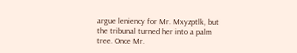argue leniency for Mr. Mxyzptlk, but the tribunal turned her into a palm tree. Once Mr.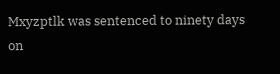Mxyzptlk was sentenced to ninety days on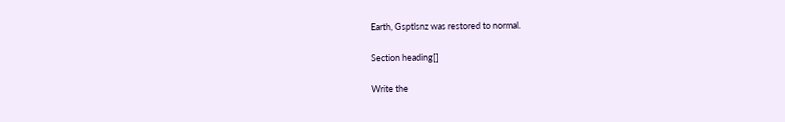Earth, Gsptlsnz was restored to normal.

Section heading[]

Write the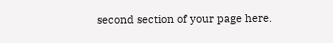second section of your page here.